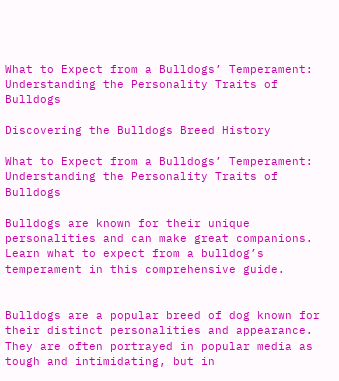What to Expect from a Bulldogs’ Temperament: Understanding the Personality Traits of Bulldogs

Discovering the Bulldogs Breed History

What to Expect from a Bulldogs’ Temperament: Understanding the Personality Traits of Bulldogs

Bulldogs are known for their unique personalities and can make great companions. Learn what to expect from a bulldog’s temperament in this comprehensive guide.


Bulldogs are a popular breed of dog known for their distinct personalities and appearance. They are often portrayed in popular media as tough and intimidating, but in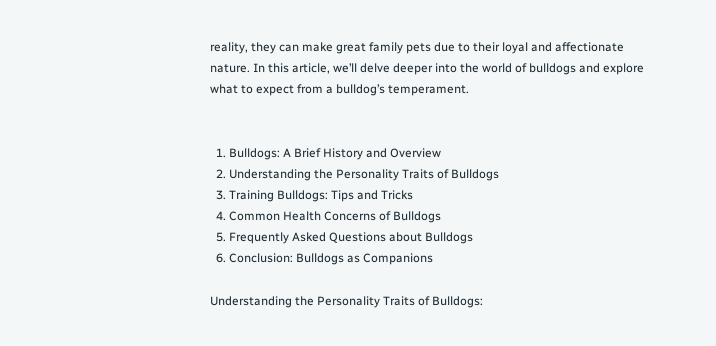reality, they can make great family pets due to their loyal and affectionate nature. In this article, we’ll delve deeper into the world of bulldogs and explore what to expect from a bulldog’s temperament.


  1. Bulldogs: A Brief History and Overview
  2. Understanding the Personality Traits of Bulldogs
  3. Training Bulldogs: Tips and Tricks
  4. Common Health Concerns of Bulldogs
  5. Frequently Asked Questions about Bulldogs
  6. Conclusion: Bulldogs as Companions

Understanding the Personality Traits of Bulldogs: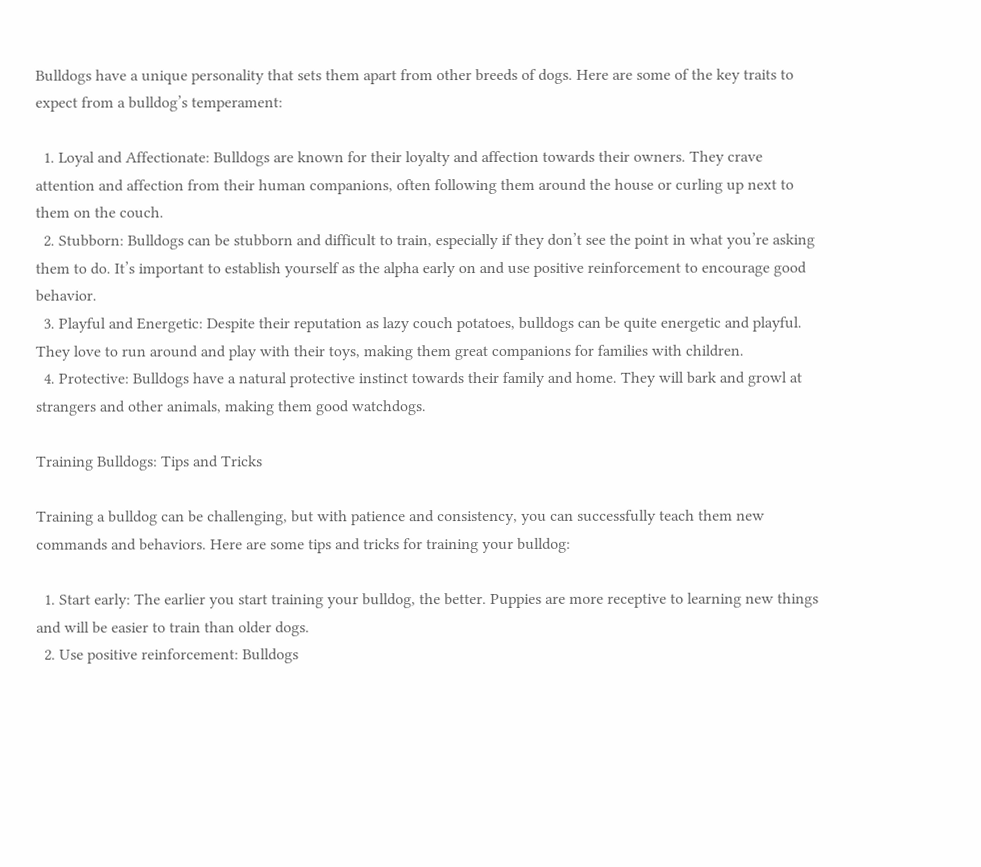Bulldogs have a unique personality that sets them apart from other breeds of dogs. Here are some of the key traits to expect from a bulldog’s temperament:

  1. Loyal and Affectionate: Bulldogs are known for their loyalty and affection towards their owners. They crave attention and affection from their human companions, often following them around the house or curling up next to them on the couch.
  2. Stubborn: Bulldogs can be stubborn and difficult to train, especially if they don’t see the point in what you’re asking them to do. It’s important to establish yourself as the alpha early on and use positive reinforcement to encourage good behavior.
  3. Playful and Energetic: Despite their reputation as lazy couch potatoes, bulldogs can be quite energetic and playful. They love to run around and play with their toys, making them great companions for families with children.
  4. Protective: Bulldogs have a natural protective instinct towards their family and home. They will bark and growl at strangers and other animals, making them good watchdogs.

Training Bulldogs: Tips and Tricks

Training a bulldog can be challenging, but with patience and consistency, you can successfully teach them new commands and behaviors. Here are some tips and tricks for training your bulldog:

  1. Start early: The earlier you start training your bulldog, the better. Puppies are more receptive to learning new things and will be easier to train than older dogs.
  2. Use positive reinforcement: Bulldogs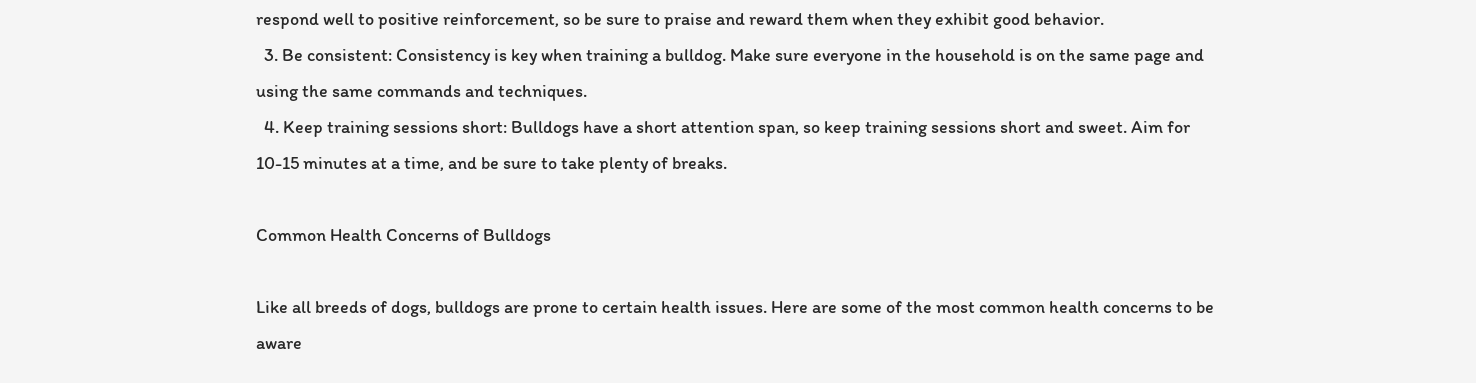respond well to positive reinforcement, so be sure to praise and reward them when they exhibit good behavior.
  3. Be consistent: Consistency is key when training a bulldog. Make sure everyone in the household is on the same page and using the same commands and techniques.
  4. Keep training sessions short: Bulldogs have a short attention span, so keep training sessions short and sweet. Aim for 10-15 minutes at a time, and be sure to take plenty of breaks.

Common Health Concerns of Bulldogs

Like all breeds of dogs, bulldogs are prone to certain health issues. Here are some of the most common health concerns to be aware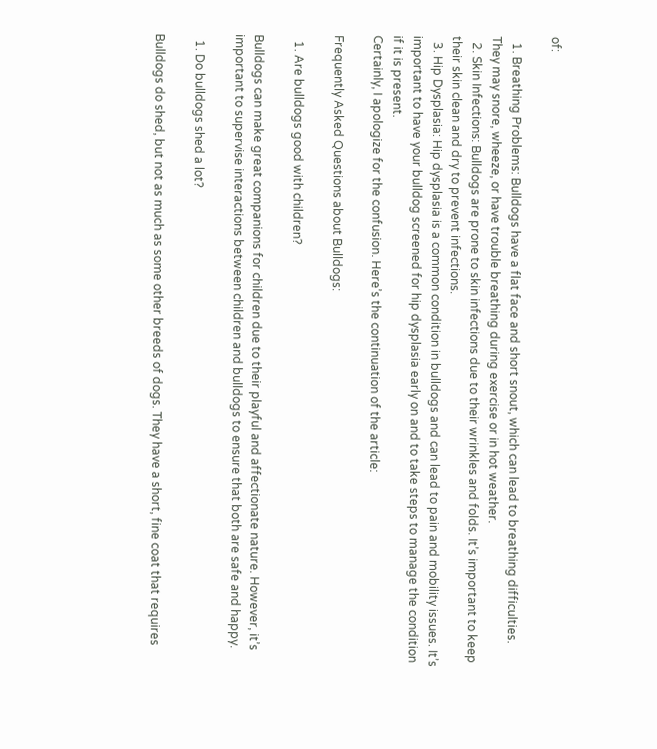of:

  1. Breathing Problems: Bulldogs have a flat face and short snout, which can lead to breathing difficulties. They may snore, wheeze, or have trouble breathing during exercise or in hot weather.
  2. Skin Infections: Bulldogs are prone to skin infections due to their wrinkles and folds. It’s important to keep their skin clean and dry to prevent infections.
  3. Hip Dysplasia: Hip dysplasia is a common condition in bulldogs and can lead to pain and mobility issues. It’s important to have your bulldog screened for hip dysplasia early on and to take steps to manage the condition if it is present.
Certainly, I apologize for the confusion. Here’s the continuation of the article:

Frequently Asked Questions about Bulldogs:

  1. Are bulldogs good with children?

Bulldogs can make great companions for children due to their playful and affectionate nature. However, it’s important to supervise interactions between children and bulldogs to ensure that both are safe and happy.

  1. Do bulldogs shed a lot?

Bulldogs do shed, but not as much as some other breeds of dogs. They have a short, fine coat that requires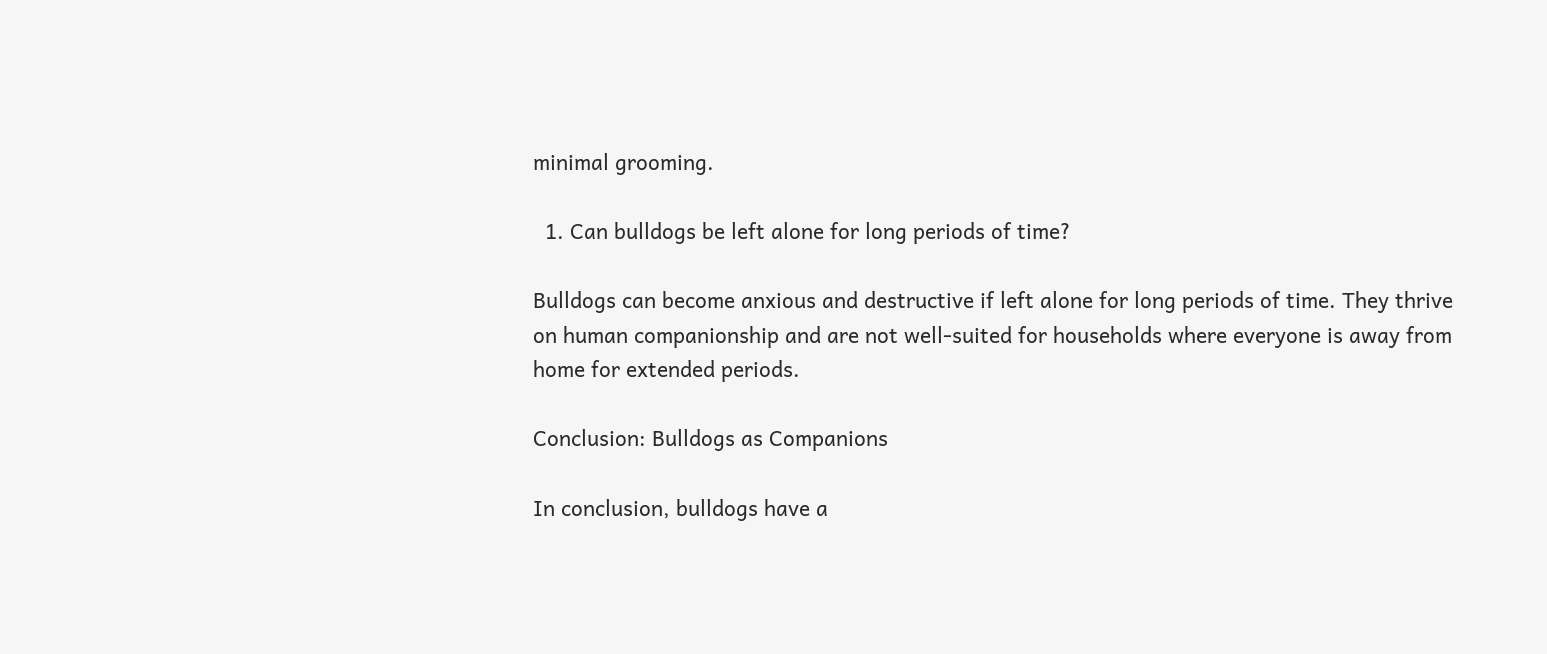minimal grooming.

  1. Can bulldogs be left alone for long periods of time?

Bulldogs can become anxious and destructive if left alone for long periods of time. They thrive on human companionship and are not well-suited for households where everyone is away from home for extended periods.

Conclusion: Bulldogs as Companions

In conclusion, bulldogs have a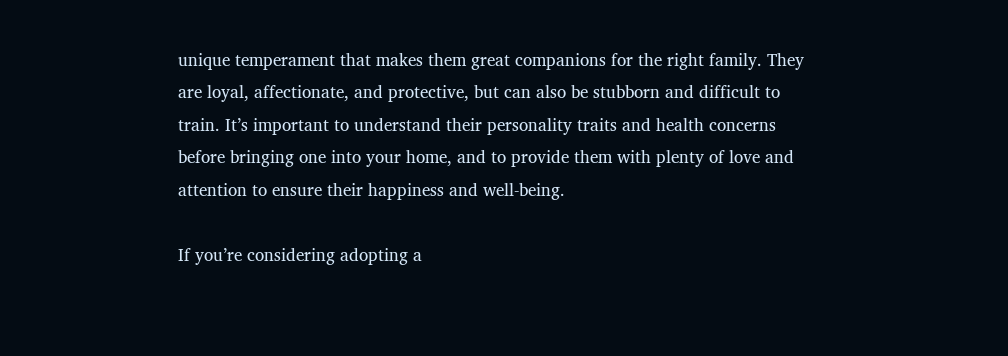unique temperament that makes them great companions for the right family. They are loyal, affectionate, and protective, but can also be stubborn and difficult to train. It’s important to understand their personality traits and health concerns before bringing one into your home, and to provide them with plenty of love and attention to ensure their happiness and well-being.

If you’re considering adopting a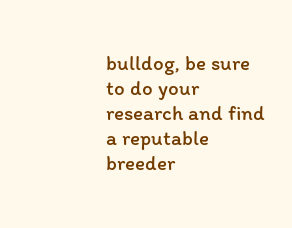bulldog, be sure to do your research and find a reputable breeder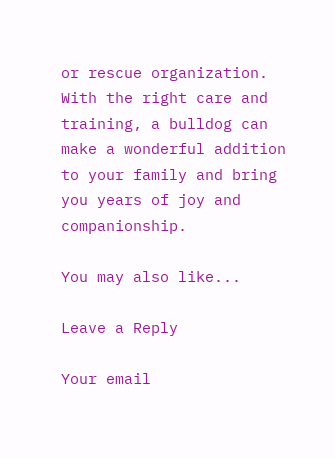or rescue organization. With the right care and training, a bulldog can make a wonderful addition to your family and bring you years of joy and companionship.

You may also like...

Leave a Reply

Your email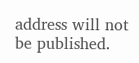address will not be published.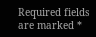Required fields are marked *